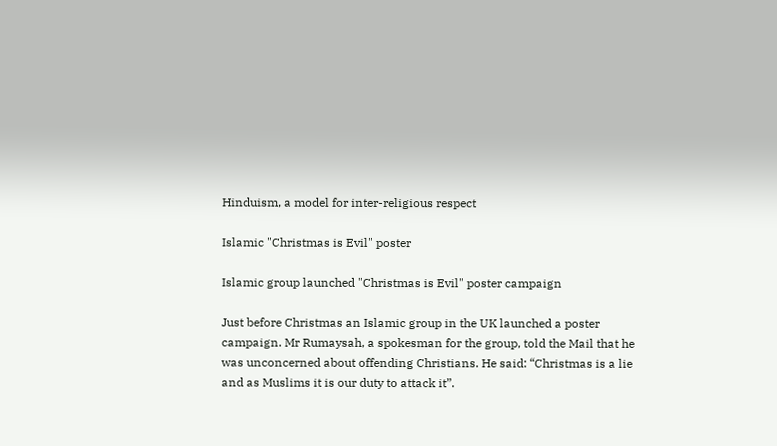Hinduism, a model for inter-religious respect

Islamic "Christmas is Evil" poster

Islamic group launched "Christmas is Evil" poster campaign

Just before Christmas an Islamic group in the UK launched a poster campaign. Mr Rumaysah, a spokesman for the group, told the Mail that he was unconcerned about offending Christians. He said: “Christmas is a lie and as Muslims it is our duty to attack it”.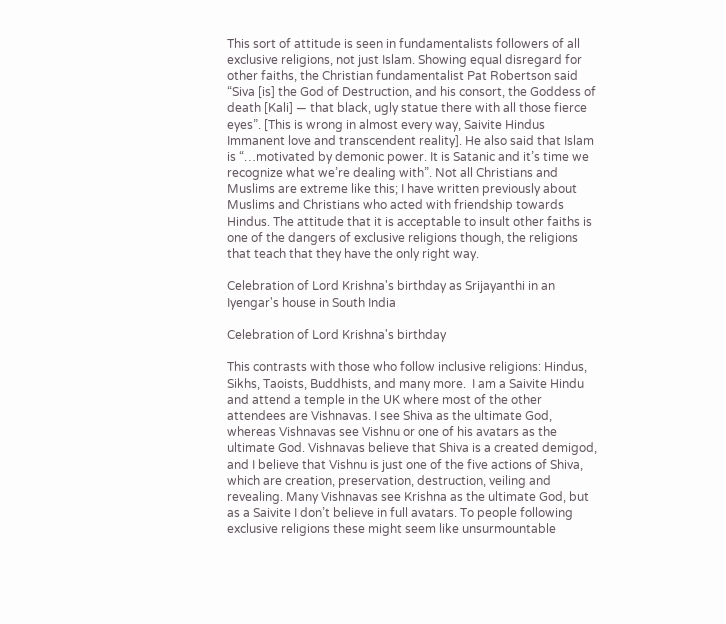This sort of attitude is seen in fundamentalists followers of all exclusive religions, not just Islam. Showing equal disregard for other faiths, the Christian fundamentalist Pat Robertson said “Siva [is] the God of Destruction, and his consort, the Goddess of death [Kali] — that black, ugly statue there with all those fierce eyes”. [This is wrong in almost every way, Saivite Hindus Immanent love and transcendent reality]. He also said that Islam is “…motivated by demonic power. It is Satanic and it’s time we recognize what we’re dealing with”. Not all Christians and Muslims are extreme like this; I have written previously about Muslims and Christians who acted with friendship towards Hindus. The attitude that it is acceptable to insult other faiths is one of the dangers of exclusive religions though, the religions that teach that they have the only right way.

Celebration of Lord Krishna's birthday as Srijayanthi in an Iyengar's house in South India

Celebration of Lord Krishna's birthday

This contrasts with those who follow inclusive religions: Hindus, Sikhs, Taoists, Buddhists, and many more.  I am a Saivite Hindu and attend a temple in the UK where most of the other attendees are Vishnavas. I see Shiva as the ultimate God, whereas Vishnavas see Vishnu or one of his avatars as the ultimate God. Vishnavas believe that Shiva is a created demigod, and I believe that Vishnu is just one of the five actions of Shiva, which are creation, preservation, destruction, veiling and revealing. Many Vishnavas see Krishna as the ultimate God, but as a Saivite I don’t believe in full avatars. To people following exclusive religions these might seem like unsurmountable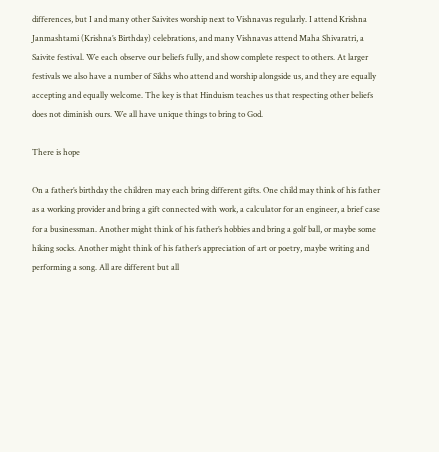differences, but I and many other Saivites worship next to Vishnavas regularly. I attend Krishna Janmashtami (Krishna’s Birthday) celebrations, and many Vishnavas attend Maha Shivaratri, a Saivite festival. We each observe our beliefs fully, and show complete respect to others. At larger festivals we also have a number of Sikhs who attend and worship alongside us, and they are equally accepting and equally welcome. The key is that Hinduism teaches us that respecting other beliefs does not diminish ours. We all have unique things to bring to God.

There is hope

On a father’s birthday the children may each bring different gifts. One child may think of his father as a working provider and bring a gift connected with work, a calculator for an engineer, a brief case for a businessman. Another might think of his father’s hobbies and bring a golf ball, or maybe some hiking socks. Another might think of his father’s appreciation of art or poetry, maybe writing and performing a song. All are different but all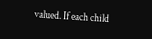valued. If each child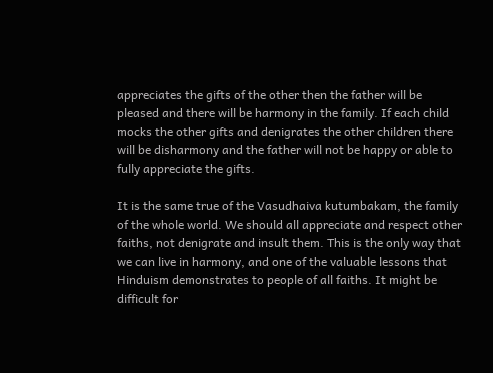appreciates the gifts of the other then the father will be pleased and there will be harmony in the family. If each child mocks the other gifts and denigrates the other children there will be disharmony and the father will not be happy or able to fully appreciate the gifts.

It is the same true of the Vasudhaiva kutumbakam, the family of the whole world. We should all appreciate and respect other faiths, not denigrate and insult them. This is the only way that we can live in harmony, and one of the valuable lessons that Hinduism demonstrates to people of all faiths. It might be difficult for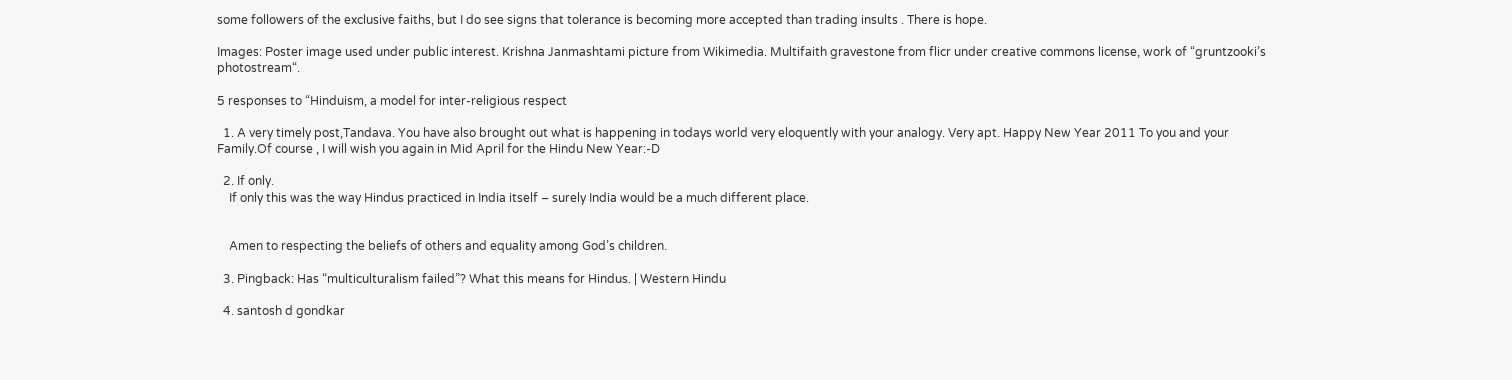some followers of the exclusive faiths, but I do see signs that tolerance is becoming more accepted than trading insults . There is hope.

Images: Poster image used under public interest. Krishna Janmashtami picture from Wikimedia. Multifaith gravestone from flicr under creative commons license, work of “gruntzooki’s photostream“.

5 responses to “Hinduism, a model for inter-religious respect

  1. A very timely post,Tandava. You have also brought out what is happening in todays world very eloquently with your analogy. Very apt. Happy New Year 2011 To you and your Family.Of course , I will wish you again in Mid April for the Hindu New Year:-D

  2. If only.
    If only this was the way Hindus practiced in India itself – surely India would be a much different place.


    Amen to respecting the beliefs of others and equality among God’s children.

  3. Pingback: Has “multiculturalism failed”? What this means for Hindus. | Western Hindu

  4. santosh d gondkar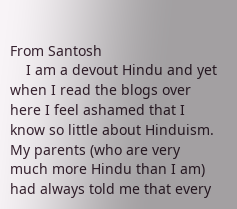From Santosh
    I am a devout Hindu and yet when I read the blogs over here I feel ashamed that I know so little about Hinduism. My parents (who are very much more Hindu than I am) had always told me that every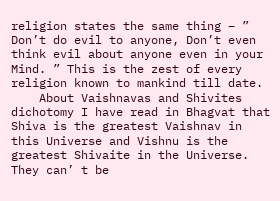religion states the same thing – ” Don’t do evil to anyone, Don’t even think evil about anyone even in your Mind. ” This is the zest of every religion known to mankind till date.
    About Vaishnavas and Shivites dichotomy I have read in Bhagvat that Shiva is the greatest Vaishnav in this Universe and Vishnu is the greatest Shivaite in the Universe. They can’ t be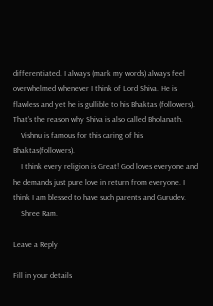differentiated. I always (mark my words) always feel overwhelmed whenever I think of Lord Shiva. He is flawless and yet he is gullible to his Bhaktas (followers). That’s the reason why Shiva is also called Bholanath.
    Vishnu is famous for this caring of his Bhaktas(followers).
    I think every religion is Great! God loves everyone and he demands just pure love in return from everyone. I think I am blessed to have such parents and Gurudev.
    Shree Ram.

Leave a Reply

Fill in your details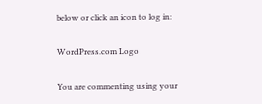below or click an icon to log in:

WordPress.com Logo

You are commenting using your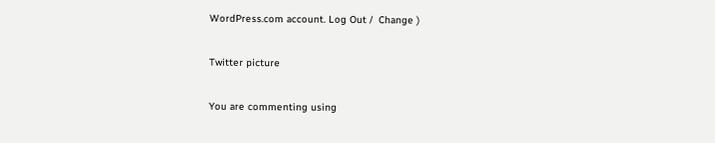WordPress.com account. Log Out /  Change )

Twitter picture

You are commenting using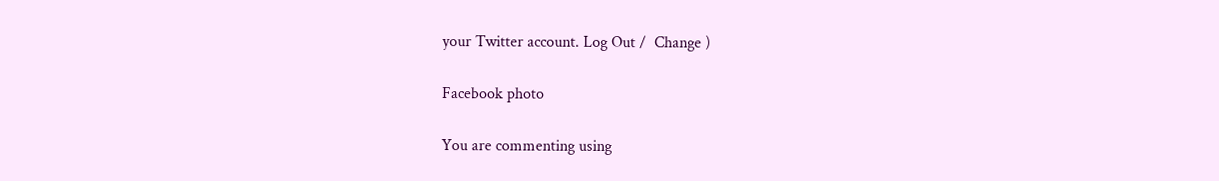your Twitter account. Log Out /  Change )

Facebook photo

You are commenting using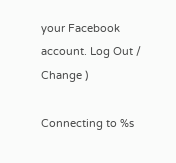your Facebook account. Log Out /  Change )

Connecting to %s